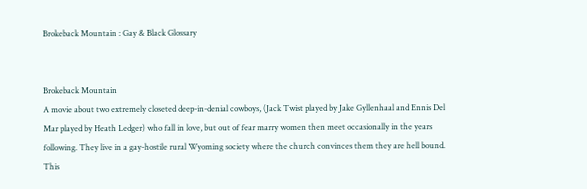Brokeback Mountain : Gay & Black Glossary


Brokeback Mountain
A movie about two extremely closeted deep-in-denial cowboys, (Jack Twist played by Jake Gyllenhaal and Ennis Del Mar played by Heath Ledger) who fall in love, but out of fear marry women then meet occasionally in the years following. They live in a gay-hostile rural Wyoming society where the church convinces them they are hell bound. This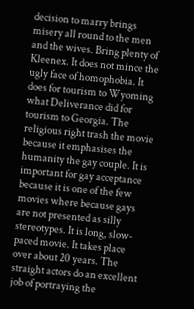decision to marry brings misery all round to the men and the wives. Bring plenty of Kleenex. It does not mince the ugly face of homophobia. It does for tourism to Wyoming what Deliverance did for tourism to Georgia. The religious right trash the movie because it emphasises the humanity the gay couple. It is important for gay acceptance because it is one of the few movies where because gays are not presented as silly stereotypes. It is long, slow-paced movie. It takes place over about 20 years. The straight actors do an excellent job of portraying the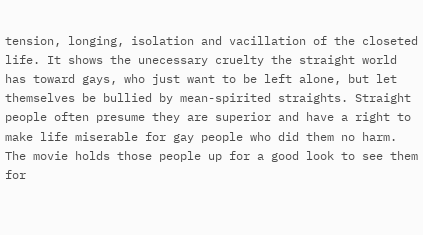tension, longing, isolation and vacillation of the closeted life. It shows the unecessary cruelty the straight world has toward gays, who just want to be left alone, but let themselves be bullied by mean-spirited straights. Straight people often presume they are superior and have a right to make life miserable for gay people who did them no harm. The movie holds those people up for a good look to see them for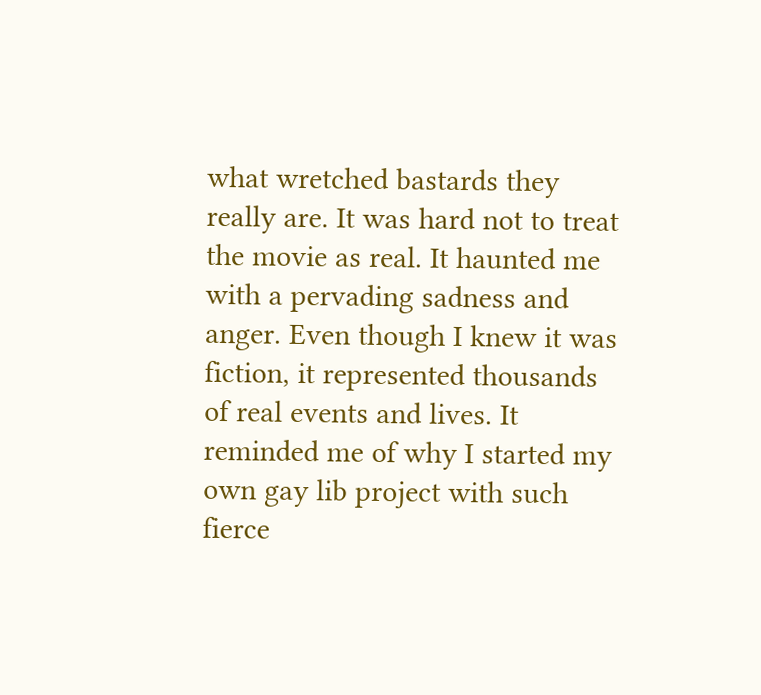what wretched bastards they really are. It was hard not to treat the movie as real. It haunted me with a pervading sadness and anger. Even though I knew it was fiction, it represented thousands of real events and lives. It reminded me of why I started my own gay lib project with such fierce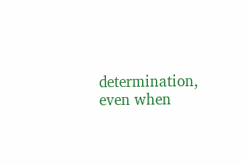determination, even when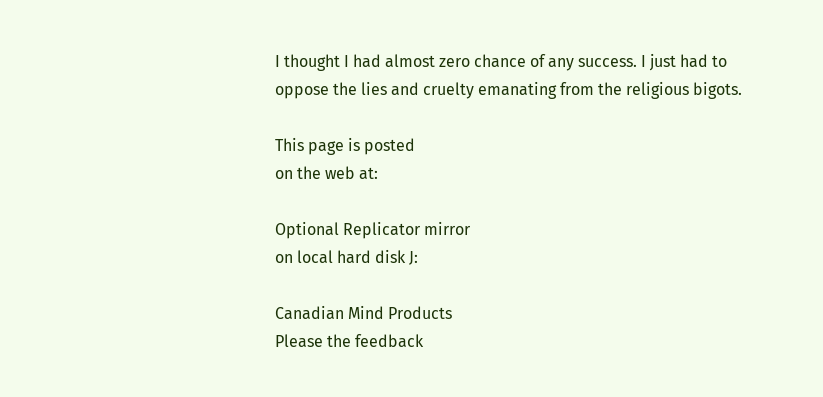I thought I had almost zero chance of any success. I just had to oppose the lies and cruelty emanating from the religious bigots.

This page is posted
on the web at:

Optional Replicator mirror
on local hard disk J:

Canadian Mind Products
Please the feedback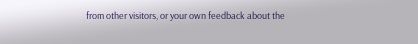from other visitors, or your own feedback about the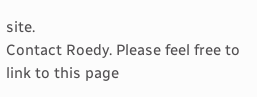site.
Contact Roedy. Please feel free to link to this page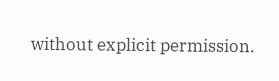without explicit permission.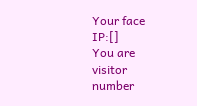Your face IP:[]
You are visitor number